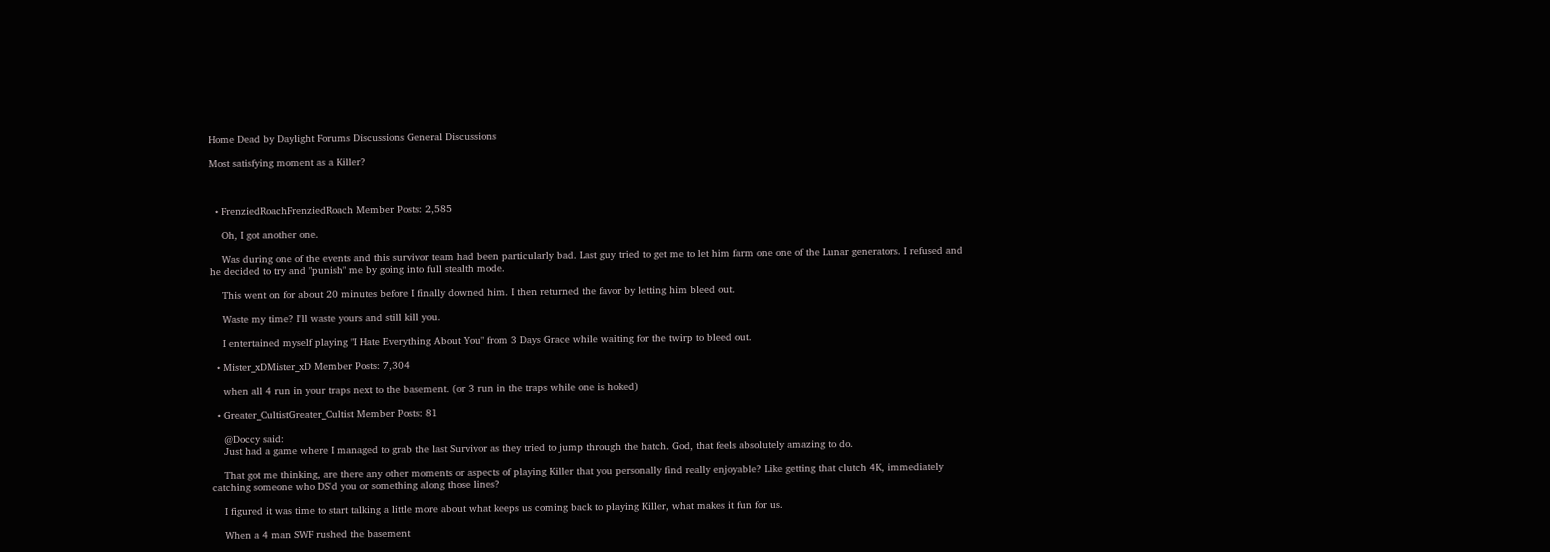Home Dead by Daylight Forums Discussions General Discussions

Most satisfying moment as a Killer?



  • FrenziedRoachFrenziedRoach Member Posts: 2,585

    Oh, I got another one.

    Was during one of the events and this survivor team had been particularly bad. Last guy tried to get me to let him farm one one of the Lunar generators. I refused and he decided to try and "punish" me by going into full stealth mode.

    This went on for about 20 minutes before I finally downed him. I then returned the favor by letting him bleed out.

    Waste my time? I'll waste yours and still kill you.

    I entertained myself playing "I Hate Everything About You" from 3 Days Grace while waiting for the twirp to bleed out.

  • Mister_xDMister_xD Member Posts: 7,304

    when all 4 run in your traps next to the basement. (or 3 run in the traps while one is hoked)

  • Greater_CultistGreater_Cultist Member Posts: 81

    @Doccy said:
    Just had a game where I managed to grab the last Survivor as they tried to jump through the hatch. God, that feels absolutely amazing to do.

    That got me thinking, are there any other moments or aspects of playing Killer that you personally find really enjoyable? Like getting that clutch 4K, immediately catching someone who DS'd you or something along those lines?

    I figured it was time to start talking a little more about what keeps us coming back to playing Killer, what makes it fun for us.

    When a 4 man SWF rushed the basement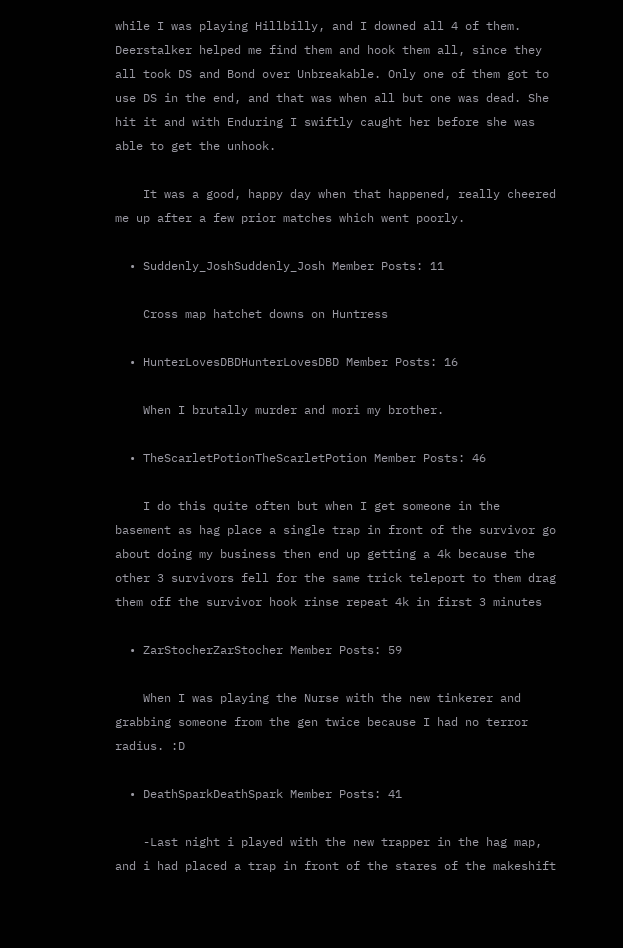while I was playing Hillbilly, and I downed all 4 of them. Deerstalker helped me find them and hook them all, since they all took DS and Bond over Unbreakable. Only one of them got to use DS in the end, and that was when all but one was dead. She hit it and with Enduring I swiftly caught her before she was able to get the unhook.

    It was a good, happy day when that happened, really cheered me up after a few prior matches which went poorly.

  • Suddenly_JoshSuddenly_Josh Member Posts: 11

    Cross map hatchet downs on Huntress

  • HunterLovesDBDHunterLovesDBD Member Posts: 16

    When I brutally murder and mori my brother.

  • TheScarletPotionTheScarletPotion Member Posts: 46

    I do this quite often but when I get someone in the basement as hag place a single trap in front of the survivor go about doing my business then end up getting a 4k because the other 3 survivors fell for the same trick teleport to them drag them off the survivor hook rinse repeat 4k in first 3 minutes

  • ZarStocherZarStocher Member Posts: 59

    When I was playing the Nurse with the new tinkerer and grabbing someone from the gen twice because I had no terror radius. :D

  • DeathSparkDeathSpark Member Posts: 41

    -Last night i played with the new trapper in the hag map, and i had placed a trap in front of the stares of the makeshift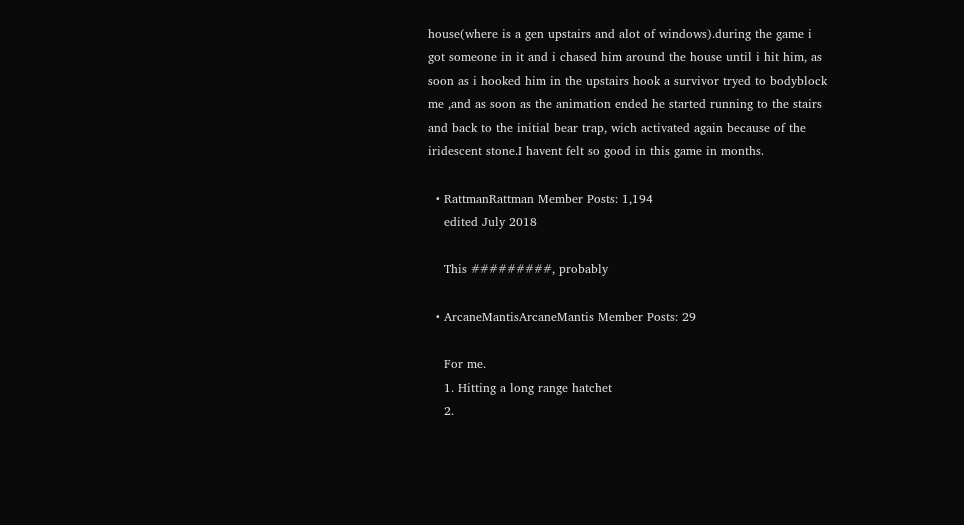house(where is a gen upstairs and alot of windows).during the game i got someone in it and i chased him around the house until i hit him, as soon as i hooked him in the upstairs hook a survivor tryed to bodyblock me ,and as soon as the animation ended he started running to the stairs and back to the initial bear trap, wich activated again because of the iridescent stone.I havent felt so good in this game in months.

  • RattmanRattman Member Posts: 1,194
    edited July 2018

    This #########, probably

  • ArcaneMantisArcaneMantis Member Posts: 29

    For me.
    1. Hitting a long range hatchet
    2.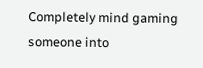Completely mind gaming someone into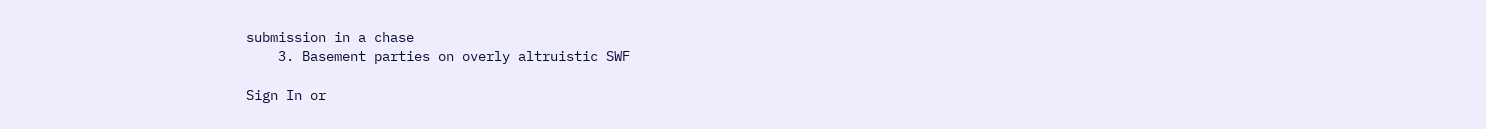submission in a chase
    3. Basement parties on overly altruistic SWF

Sign In or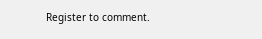Register to comment.